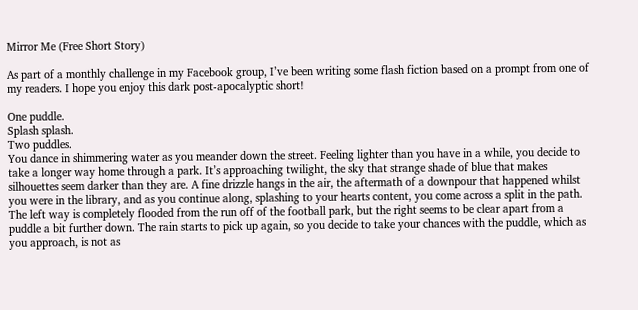Mirror Me (Free Short Story)

As part of a monthly challenge in my Facebook group, I’ve been writing some flash fiction based on a prompt from one of my readers. I hope you enjoy this dark post-apocalyptic short!

One puddle.
Splash splash.
Two puddles.
You dance in shimmering water as you meander down the street. Feeling lighter than you have in a while, you decide to take a longer way home through a park. It’s approaching twilight, the sky that strange shade of blue that makes silhouettes seem darker than they are. A fine drizzle hangs in the air, the aftermath of a downpour that happened whilst you were in the library, and as you continue along, splashing to your hearts content, you come across a split in the path. The left way is completely flooded from the run off of the football park, but the right seems to be clear apart from a puddle a bit further down. The rain starts to pick up again, so you decide to take your chances with the puddle, which as you approach, is not as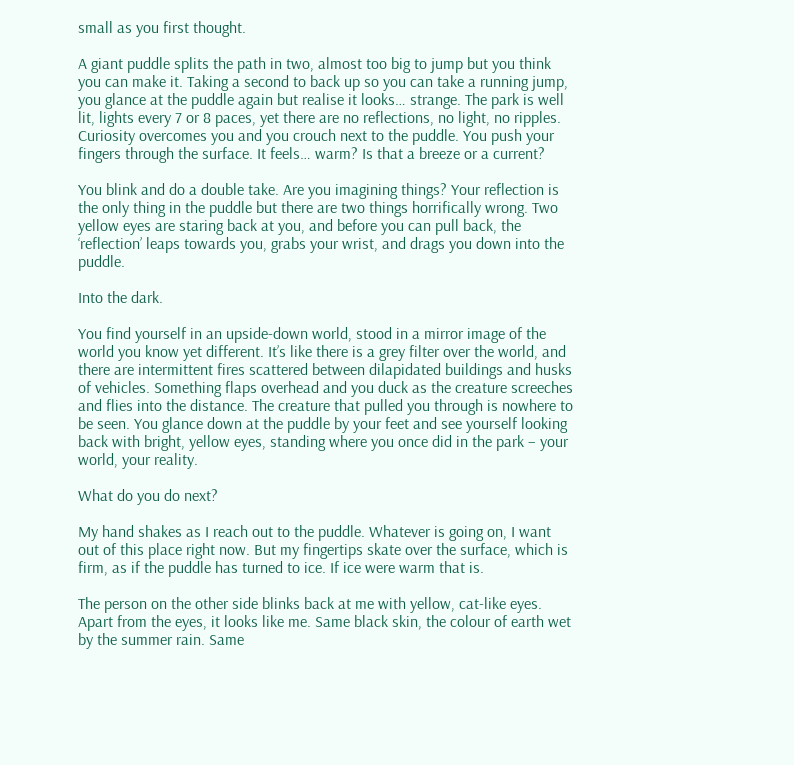small as you first thought.

A giant puddle splits the path in two, almost too big to jump but you think you can make it. Taking a second to back up so you can take a running jump, you glance at the puddle again but realise it looks… strange. The park is well lit, lights every 7 or 8 paces, yet there are no reflections, no light, no ripples. Curiosity overcomes you and you crouch next to the puddle. You push your fingers through the surface. It feels… warm? Is that a breeze or a current?

You blink and do a double take. Are you imagining things? Your reflection is the only thing in the puddle but there are two things horrifically wrong. Two yellow eyes are staring back at you, and before you can pull back, the ‘reflection’ leaps towards you, grabs your wrist, and drags you down into the puddle.

Into the dark.

You find yourself in an upside-down world, stood in a mirror image of the world you know yet different. It’s like there is a grey filter over the world, and there are intermittent fires scattered between dilapidated buildings and husks of vehicles. Something flaps overhead and you duck as the creature screeches and flies into the distance. The creature that pulled you through is nowhere to be seen. You glance down at the puddle by your feet and see yourself looking back with bright, yellow eyes, standing where you once did in the park – your world, your reality.

What do you do next?

My hand shakes as I reach out to the puddle. Whatever is going on, I want out of this place right now. But my fingertips skate over the surface, which is firm, as if the puddle has turned to ice. If ice were warm that is.

The person on the other side blinks back at me with yellow, cat-like eyes. Apart from the eyes, it looks like me. Same black skin, the colour of earth wet by the summer rain. Same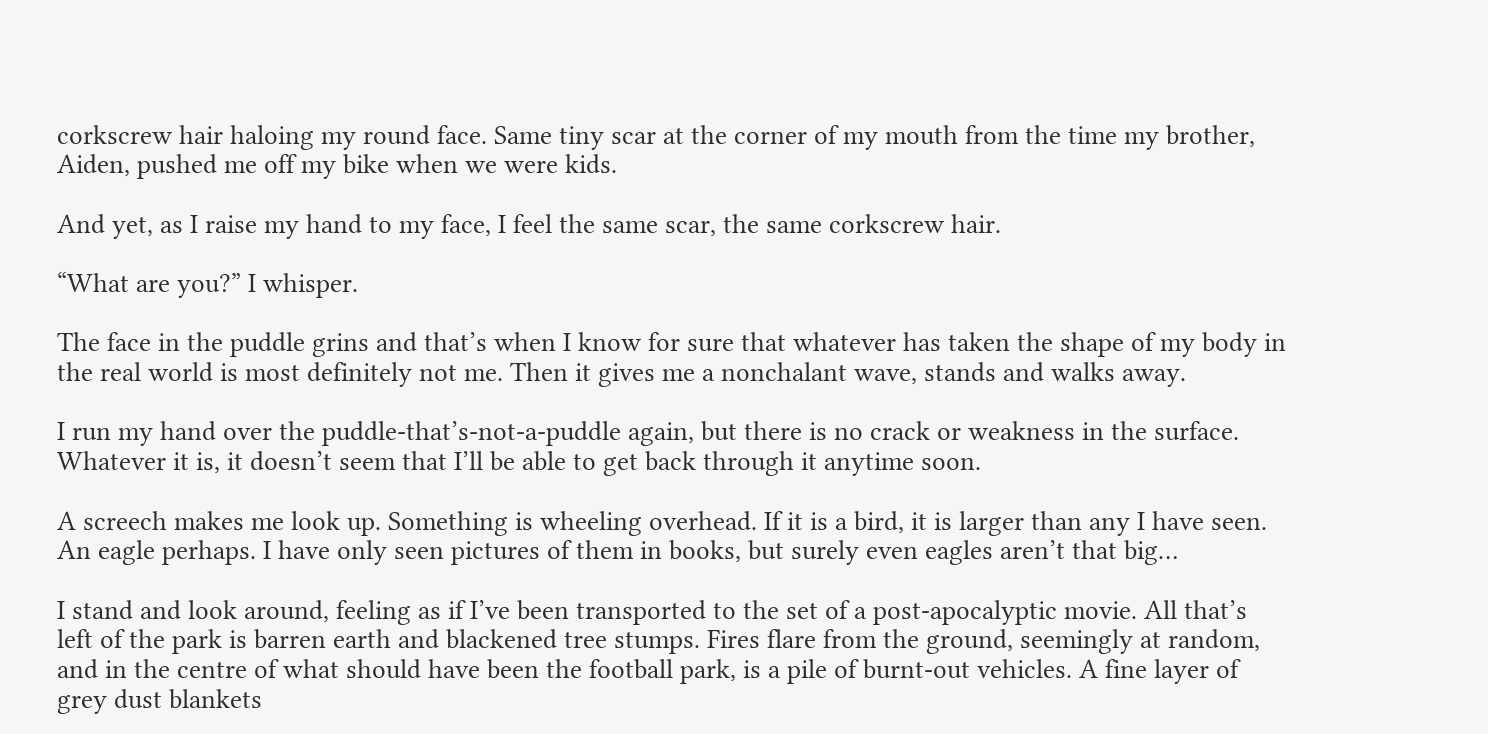corkscrew hair haloing my round face. Same tiny scar at the corner of my mouth from the time my brother, Aiden, pushed me off my bike when we were kids.

And yet, as I raise my hand to my face, I feel the same scar, the same corkscrew hair.

“What are you?” I whisper.

The face in the puddle grins and that’s when I know for sure that whatever has taken the shape of my body in the real world is most definitely not me. Then it gives me a nonchalant wave, stands and walks away.

I run my hand over the puddle-that’s-not-a-puddle again, but there is no crack or weakness in the surface. Whatever it is, it doesn’t seem that I’ll be able to get back through it anytime soon.

A screech makes me look up. Something is wheeling overhead. If it is a bird, it is larger than any I have seen. An eagle perhaps. I have only seen pictures of them in books, but surely even eagles aren’t that big…

I stand and look around, feeling as if I’ve been transported to the set of a post-apocalyptic movie. All that’s left of the park is barren earth and blackened tree stumps. Fires flare from the ground, seemingly at random, and in the centre of what should have been the football park, is a pile of burnt-out vehicles. A fine layer of grey dust blankets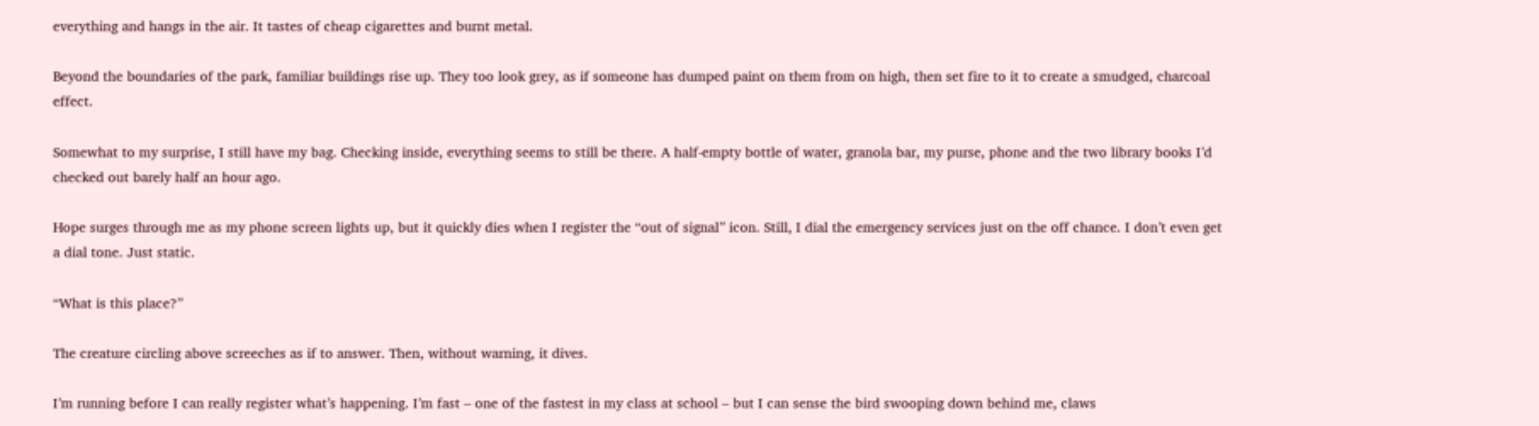everything and hangs in the air. It tastes of cheap cigarettes and burnt metal.

Beyond the boundaries of the park, familiar buildings rise up. They too look grey, as if someone has dumped paint on them from on high, then set fire to it to create a smudged, charcoal effect.

Somewhat to my surprise, I still have my bag. Checking inside, everything seems to still be there. A half-empty bottle of water, granola bar, my purse, phone and the two library books I’d checked out barely half an hour ago.

Hope surges through me as my phone screen lights up, but it quickly dies when I register the “out of signal” icon. Still, I dial the emergency services just on the off chance. I don’t even get a dial tone. Just static.

“What is this place?”

The creature circling above screeches as if to answer. Then, without warning, it dives.

I’m running before I can really register what’s happening. I’m fast – one of the fastest in my class at school – but I can sense the bird swooping down behind me, claws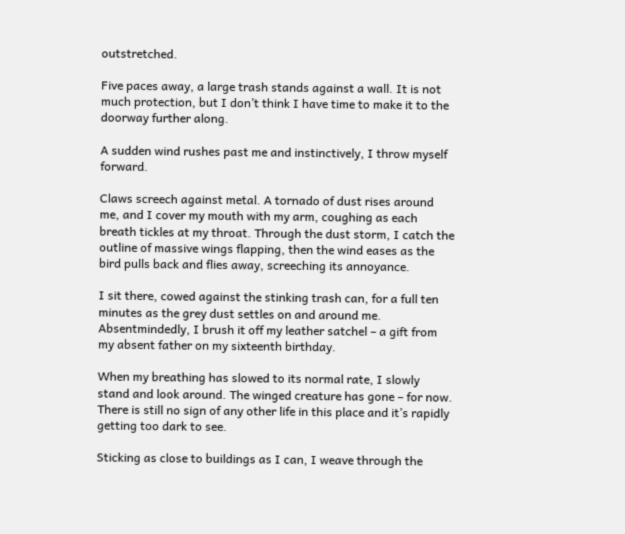outstretched.

Five paces away, a large trash stands against a wall. It is not much protection, but I don’t think I have time to make it to the doorway further along.

A sudden wind rushes past me and instinctively, I throw myself forward.

Claws screech against metal. A tornado of dust rises around me, and I cover my mouth with my arm, coughing as each breath tickles at my throat. Through the dust storm, I catch the outline of massive wings flapping, then the wind eases as the bird pulls back and flies away, screeching its annoyance.

I sit there, cowed against the stinking trash can, for a full ten minutes as the grey dust settles on and around me. Absentmindedly, I brush it off my leather satchel – a gift from my absent father on my sixteenth birthday.

When my breathing has slowed to its normal rate, I slowly stand and look around. The winged creature has gone – for now. There is still no sign of any other life in this place and it’s rapidly getting too dark to see.

Sticking as close to buildings as I can, I weave through the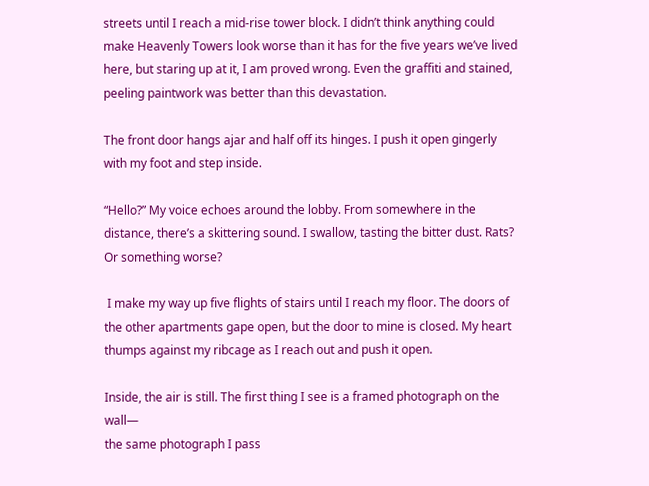streets until I reach a mid-rise tower block. I didn’t think anything could make Heavenly Towers look worse than it has for the five years we’ve lived here, but staring up at it, I am proved wrong. Even the graffiti and stained, peeling paintwork was better than this devastation.

The front door hangs ajar and half off its hinges. I push it open gingerly with my foot and step inside.

“Hello?” My voice echoes around the lobby. From somewhere in the distance, there’s a skittering sound. I swallow, tasting the bitter dust. Rats? Or something worse?

 I make my way up five flights of stairs until I reach my floor. The doors of the other apartments gape open, but the door to mine is closed. My heart thumps against my ribcage as I reach out and push it open.

Inside, the air is still. The first thing I see is a framed photograph on the wall—                                                                                                                                                                                                          the same photograph I pass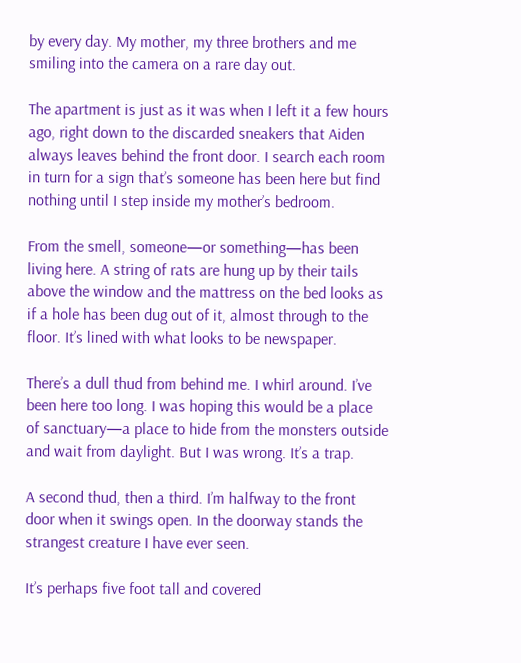by every day. My mother, my three brothers and me smiling into the camera on a rare day out.

The apartment is just as it was when I left it a few hours ago, right down to the discarded sneakers that Aiden always leaves behind the front door. I search each room in turn for a sign that’s someone has been here but find nothing until I step inside my mother’s bedroom.

From the smell, someone—or something—has been living here. A string of rats are hung up by their tails above the window and the mattress on the bed looks as if a hole has been dug out of it, almost through to the floor. It’s lined with what looks to be newspaper.

There’s a dull thud from behind me. I whirl around. I’ve been here too long. I was hoping this would be a place of sanctuary—a place to hide from the monsters outside and wait from daylight. But I was wrong. It’s a trap.

A second thud, then a third. I’m halfway to the front door when it swings open. In the doorway stands the strangest creature I have ever seen.

It’s perhaps five foot tall and covered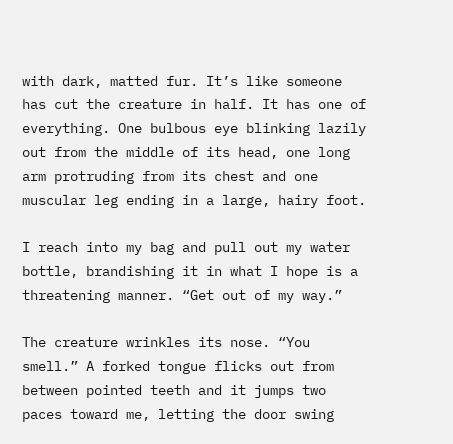with dark, matted fur. It’s like someone has cut the creature in half. It has one of everything. One bulbous eye blinking lazily out from the middle of its head, one long arm protruding from its chest and one muscular leg ending in a large, hairy foot.

I reach into my bag and pull out my water bottle, brandishing it in what I hope is a threatening manner. “Get out of my way.”

The creature wrinkles its nose. “You smell.” A forked tongue flicks out from between pointed teeth and it jumps two paces toward me, letting the door swing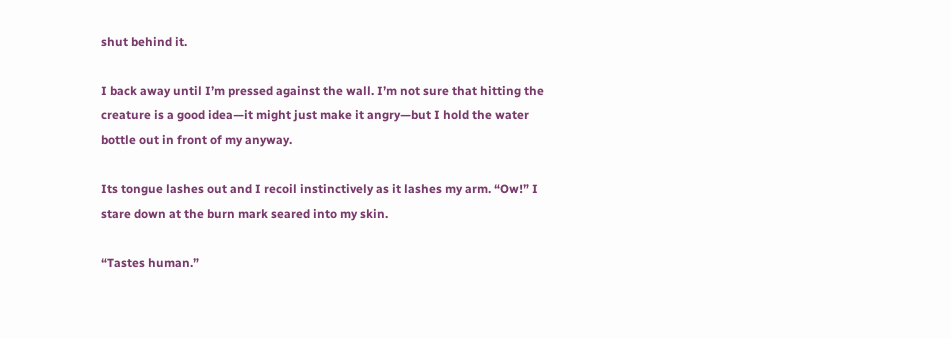shut behind it.

I back away until I’m pressed against the wall. I’m not sure that hitting the creature is a good idea—it might just make it angry—but I hold the water bottle out in front of my anyway.

Its tongue lashes out and I recoil instinctively as it lashes my arm. “Ow!” I stare down at the burn mark seared into my skin.

“Tastes human.”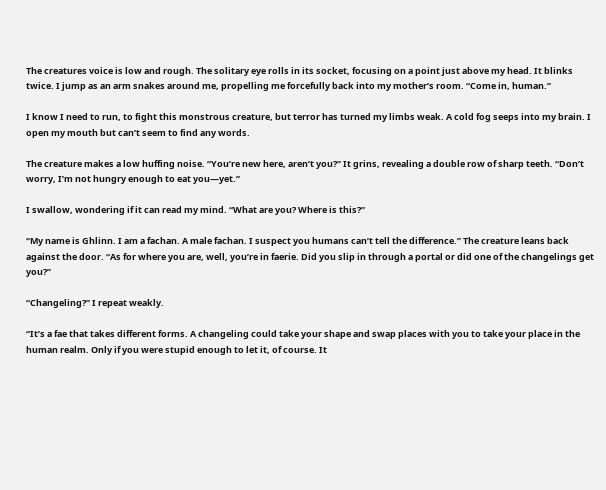The creatures voice is low and rough. The solitary eye rolls in its socket, focusing on a point just above my head. It blinks twice. I jump as an arm snakes around me, propelling me forcefully back into my mother’s room. “Come in, human.”

I know I need to run, to fight this monstrous creature, but terror has turned my limbs weak. A cold fog seeps into my brain. I open my mouth but can’t seem to find any words.

The creature makes a low huffing noise. “You’re new here, aren’t you?” It grins, revealing a double row of sharp teeth. “Don’t worry, I’m not hungry enough to eat you—yet.”

I swallow, wondering if it can read my mind. “What are you? Where is this?”

“My name is Ghlinn. I am a fachan. A male fachan. I suspect you humans can’t tell the difference.” The creature leans back against the door. “As for where you are, well, you’re in faerie. Did you slip in through a portal or did one of the changelings get you?”

“Changeling?” I repeat weakly.

“It’s a fae that takes different forms. A changeling could take your shape and swap places with you to take your place in the human realm. Only if you were stupid enough to let it, of course. It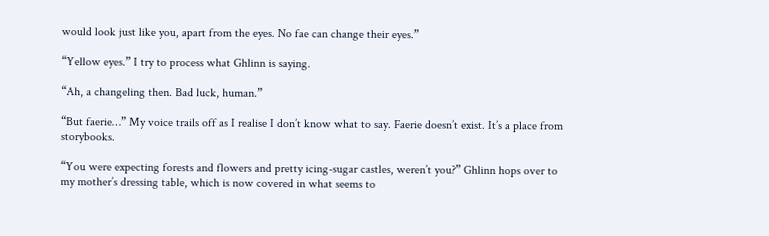would look just like you, apart from the eyes. No fae can change their eyes.”

“Yellow eyes.” I try to process what Ghlinn is saying.

“Ah, a changeling then. Bad luck, human.”

“But faerie…” My voice trails off as I realise I don’t know what to say. Faerie doesn’t exist. It’s a place from storybooks.

“You were expecting forests and flowers and pretty icing-sugar castles, weren’t you?” Ghlinn hops over to my mother’s dressing table, which is now covered in what seems to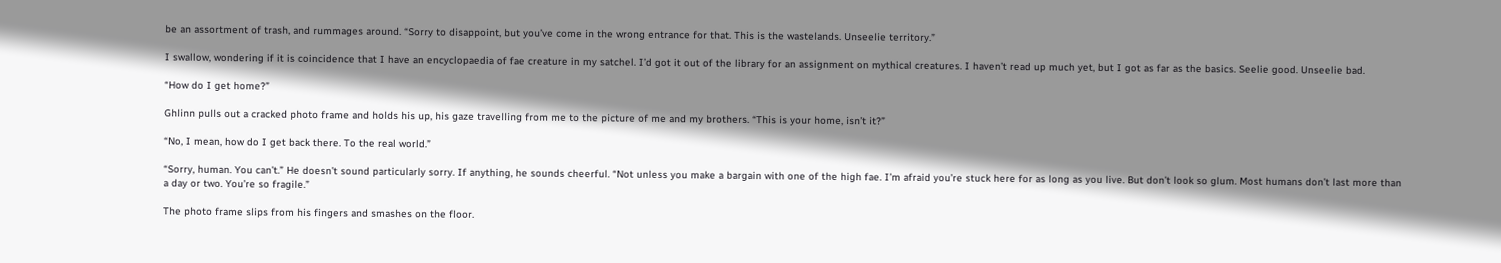be an assortment of trash, and rummages around. “Sorry to disappoint, but you’ve come in the wrong entrance for that. This is the wastelands. Unseelie territory.”

I swallow, wondering if it is coincidence that I have an encyclopaedia of fae creature in my satchel. I’d got it out of the library for an assignment on mythical creatures. I haven’t read up much yet, but I got as far as the basics. Seelie good. Unseelie bad.

“How do I get home?”

Ghlinn pulls out a cracked photo frame and holds his up, his gaze travelling from me to the picture of me and my brothers. “This is your home, isn’t it?”

“No, I mean, how do I get back there. To the real world.”

“Sorry, human. You can’t.” He doesn’t sound particularly sorry. If anything, he sounds cheerful. “Not unless you make a bargain with one of the high fae. I’m afraid you’re stuck here for as long as you live. But don’t look so glum. Most humans don’t last more than a day or two. You’re so fragile.”

The photo frame slips from his fingers and smashes on the floor.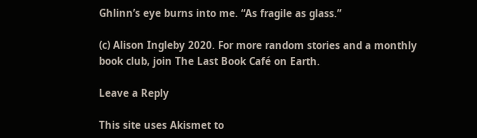Ghlinn’s eye burns into me. “As fragile as glass.”

(c) Alison Ingleby 2020. For more random stories and a monthly book club, join The Last Book Café on Earth.

Leave a Reply

This site uses Akismet to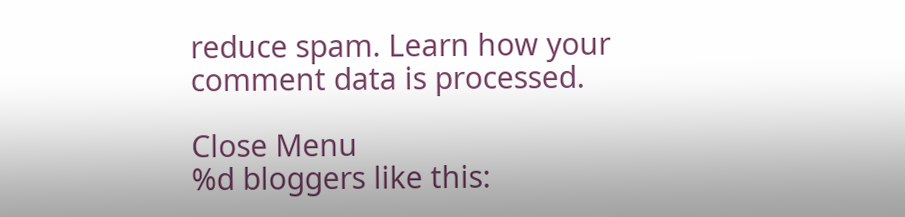reduce spam. Learn how your comment data is processed.

Close Menu
%d bloggers like this: